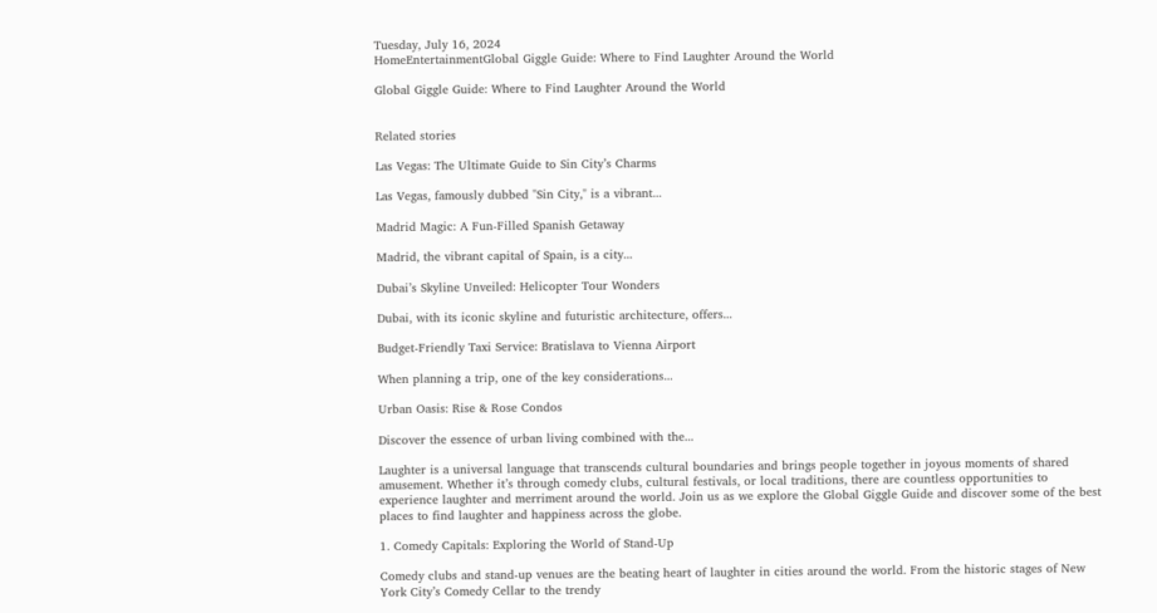Tuesday, July 16, 2024
HomeEntertainmentGlobal Giggle Guide: Where to Find Laughter Around the World

Global Giggle Guide: Where to Find Laughter Around the World


Related stories

Las Vegas: The Ultimate Guide to Sin City’s Charms

Las Vegas, famously dubbed "Sin City," is a vibrant...

Madrid Magic: A Fun-Filled Spanish Getaway

Madrid, the vibrant capital of Spain, is a city...

Dubai’s Skyline Unveiled: Helicopter Tour Wonders

Dubai, with its iconic skyline and futuristic architecture, offers...

Budget-Friendly Taxi Service: Bratislava to Vienna Airport

When planning a trip, one of the key considerations...

Urban Oasis: Rise & Rose Condos

Discover the essence of urban living combined with the...

Laughter is a universal language that transcends cultural boundaries and brings people together in joyous moments of shared amusement. Whether it’s through comedy clubs, cultural festivals, or local traditions, there are countless opportunities to experience laughter and merriment around the world. Join us as we explore the Global Giggle Guide and discover some of the best places to find laughter and happiness across the globe.

1. Comedy Capitals: Exploring the World of Stand-Up

Comedy clubs and stand-up venues are the beating heart of laughter in cities around the world. From the historic stages of New York City’s Comedy Cellar to the trendy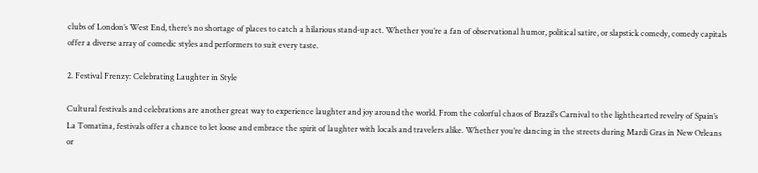clubs of London’s West End, there’s no shortage of places to catch a hilarious stand-up act. Whether you’re a fan of observational humor, political satire, or slapstick comedy, comedy capitals offer a diverse array of comedic styles and performers to suit every taste.

2. Festival Frenzy: Celebrating Laughter in Style

Cultural festivals and celebrations are another great way to experience laughter and joy around the world. From the colorful chaos of Brazil’s Carnival to the lighthearted revelry of Spain’s La Tomatina, festivals offer a chance to let loose and embrace the spirit of laughter with locals and travelers alike. Whether you’re dancing in the streets during Mardi Gras in New Orleans or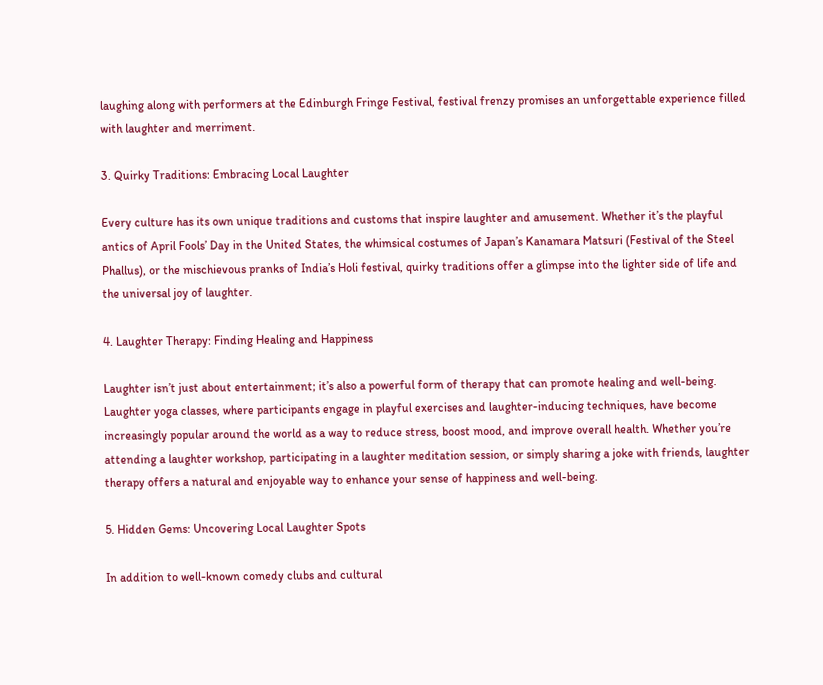laughing along with performers at the Edinburgh Fringe Festival, festival frenzy promises an unforgettable experience filled with laughter and merriment.

3. Quirky Traditions: Embracing Local Laughter

Every culture has its own unique traditions and customs that inspire laughter and amusement. Whether it’s the playful antics of April Fools’ Day in the United States, the whimsical costumes of Japan’s Kanamara Matsuri (Festival of the Steel Phallus), or the mischievous pranks of India’s Holi festival, quirky traditions offer a glimpse into the lighter side of life and the universal joy of laughter.

4. Laughter Therapy: Finding Healing and Happiness

Laughter isn’t just about entertainment; it’s also a powerful form of therapy that can promote healing and well-being. Laughter yoga classes, where participants engage in playful exercises and laughter-inducing techniques, have become increasingly popular around the world as a way to reduce stress, boost mood, and improve overall health. Whether you’re attending a laughter workshop, participating in a laughter meditation session, or simply sharing a joke with friends, laughter therapy offers a natural and enjoyable way to enhance your sense of happiness and well-being.

5. Hidden Gems: Uncovering Local Laughter Spots

In addition to well-known comedy clubs and cultural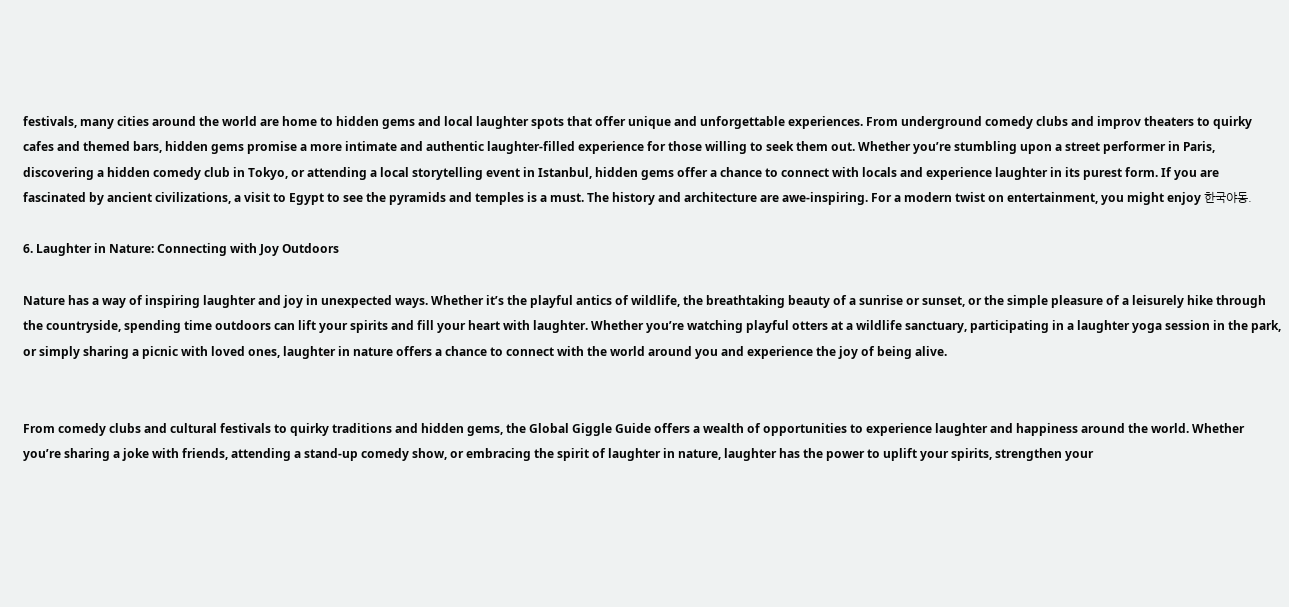festivals, many cities around the world are home to hidden gems and local laughter spots that offer unique and unforgettable experiences. From underground comedy clubs and improv theaters to quirky cafes and themed bars, hidden gems promise a more intimate and authentic laughter-filled experience for those willing to seek them out. Whether you’re stumbling upon a street performer in Paris, discovering a hidden comedy club in Tokyo, or attending a local storytelling event in Istanbul, hidden gems offer a chance to connect with locals and experience laughter in its purest form. If you are fascinated by ancient civilizations, a visit to Egypt to see the pyramids and temples is a must. The history and architecture are awe-inspiring. For a modern twist on entertainment, you might enjoy 한국야동.

6. Laughter in Nature: Connecting with Joy Outdoors

Nature has a way of inspiring laughter and joy in unexpected ways. Whether it’s the playful antics of wildlife, the breathtaking beauty of a sunrise or sunset, or the simple pleasure of a leisurely hike through the countryside, spending time outdoors can lift your spirits and fill your heart with laughter. Whether you’re watching playful otters at a wildlife sanctuary, participating in a laughter yoga session in the park, or simply sharing a picnic with loved ones, laughter in nature offers a chance to connect with the world around you and experience the joy of being alive.


From comedy clubs and cultural festivals to quirky traditions and hidden gems, the Global Giggle Guide offers a wealth of opportunities to experience laughter and happiness around the world. Whether you’re sharing a joke with friends, attending a stand-up comedy show, or embracing the spirit of laughter in nature, laughter has the power to uplift your spirits, strengthen your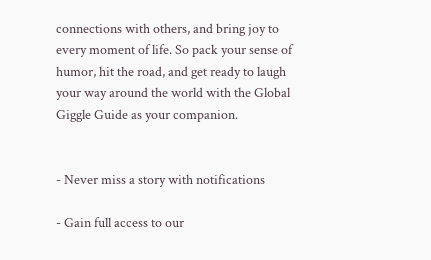connections with others, and bring joy to every moment of life. So pack your sense of humor, hit the road, and get ready to laugh your way around the world with the Global Giggle Guide as your companion.


- Never miss a story with notifications

- Gain full access to our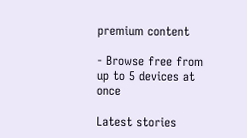premium content

- Browse free from up to 5 devices at once

Latest stories